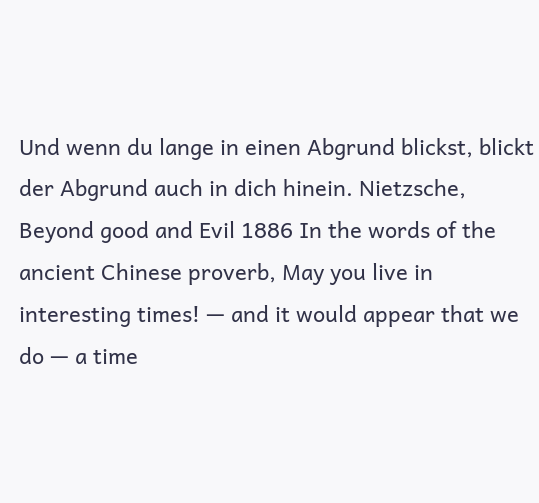Und wenn du lange in einen Abgrund blickst, blickt der Abgrund auch in dich hinein. Nietzsche, Beyond good and Evil 1886 In the words of the ancient Chinese proverb, May you live in interesting times! — and it would appear that we do — a time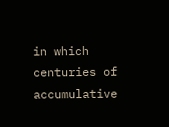in which centuries of accumulative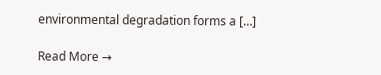environmental degradation forms a […]

Read More →